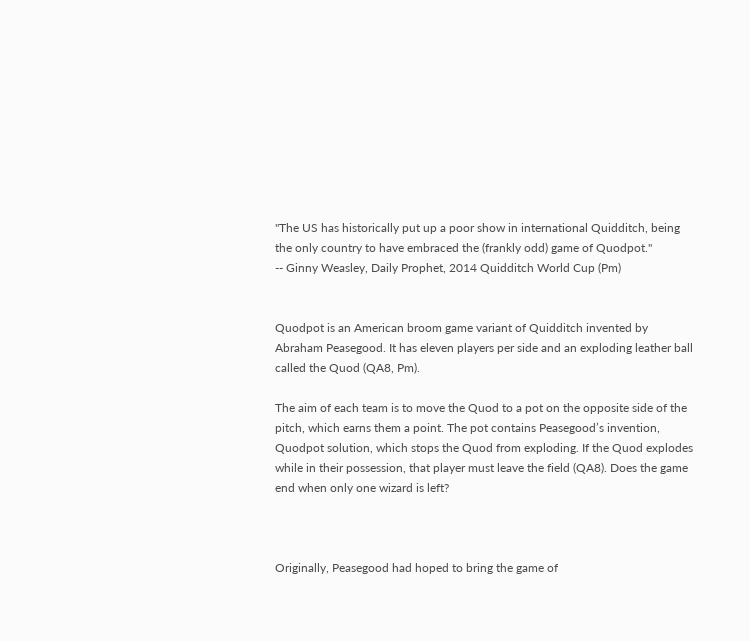"The US has historically put up a poor show in international Quidditch, being the only country to have embraced the (frankly odd) game of Quodpot."
-- Ginny Weasley, Daily Prophet, 2014 Quidditch World Cup (Pm)


Quodpot is an American broom game variant of Quidditch invented by Abraham Peasegood. It has eleven players per side and an exploding leather ball called the Quod (QA8, Pm).

The aim of each team is to move the Quod to a pot on the opposite side of the pitch, which earns them a point. The pot contains Peasegood’s invention, Quodpot solution, which stops the Quod from exploding. If the Quod explodes while in their possession, that player must leave the field (QA8). Does the game end when only one wizard is left?



Originally, Peasegood had hoped to bring the game of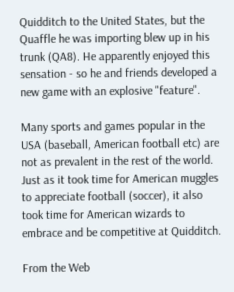Quidditch to the United States, but the Quaffle he was importing blew up in his trunk (QA8). He apparently enjoyed this sensation - so he and friends developed a new game with an explosive "feature".

Many sports and games popular in the USA (baseball, American football etc) are not as prevalent in the rest of the world. Just as it took time for American muggles to appreciate football (soccer), it also took time for American wizards to embrace and be competitive at Quidditch.

From the Web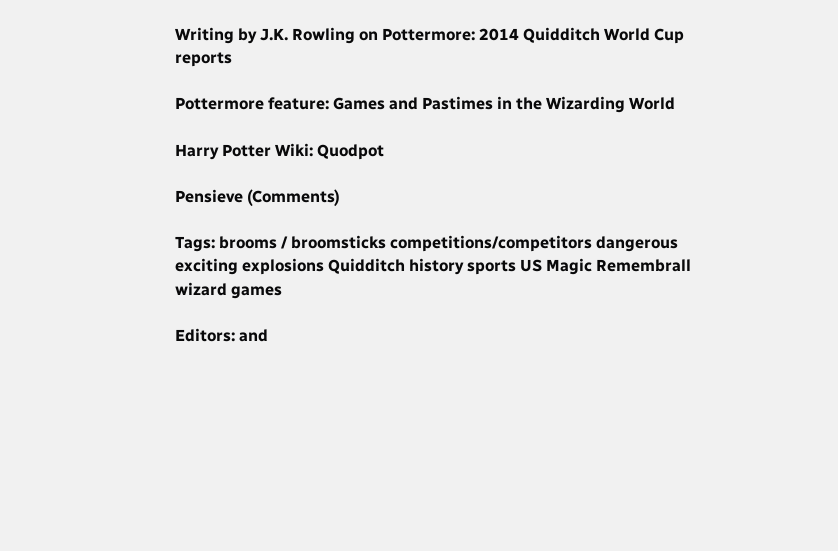Writing by J.K. Rowling on Pottermore: 2014 Quidditch World Cup reports

Pottermore feature: Games and Pastimes in the Wizarding World

Harry Potter Wiki: Quodpot

Pensieve (Comments)

Tags: brooms / broomsticks competitions/competitors dangerous exciting explosions Quidditch history sports US Magic Remembrall wizard games

Editors: and